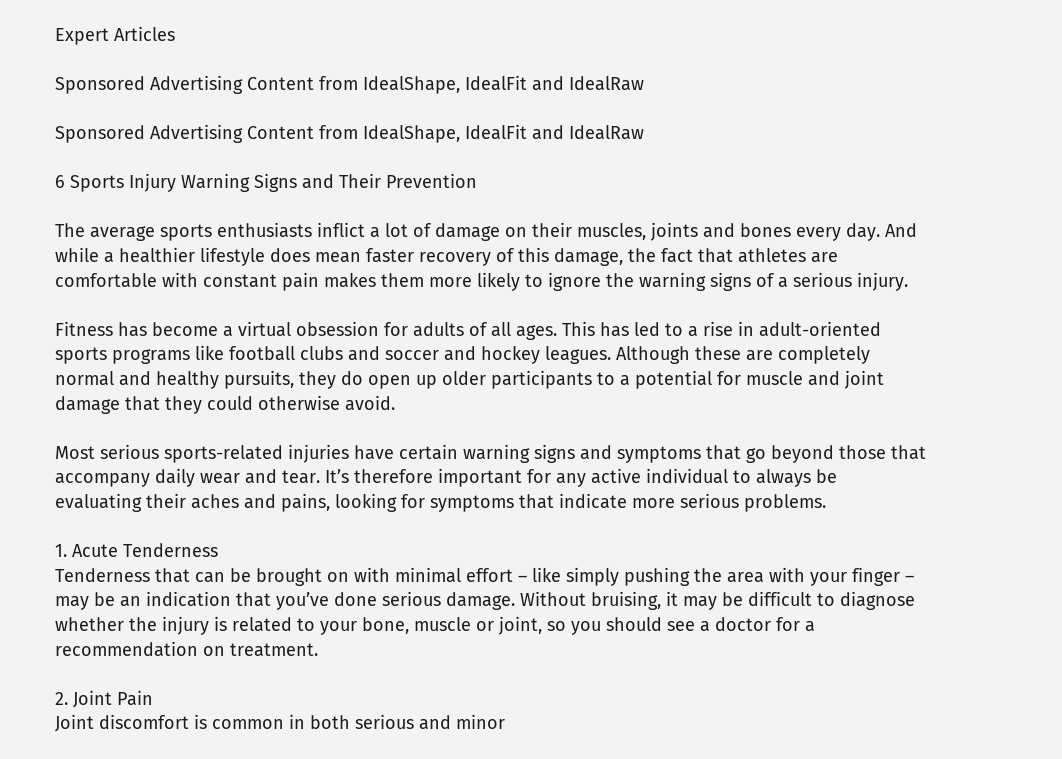Expert Articles

Sponsored Advertising Content from IdealShape, IdealFit and IdealRaw

Sponsored Advertising Content from IdealShape, IdealFit and IdealRaw

6 Sports Injury Warning Signs and Their Prevention

The average sports enthusiasts inflict a lot of damage on their muscles, joints and bones every day. And while a healthier lifestyle does mean faster recovery of this damage, the fact that athletes are comfortable with constant pain makes them more likely to ignore the warning signs of a serious injury.

Fitness has become a virtual obsession for adults of all ages. This has led to a rise in adult-oriented sports programs like football clubs and soccer and hockey leagues. Although these are completely normal and healthy pursuits, they do open up older participants to a potential for muscle and joint damage that they could otherwise avoid.

Most serious sports-related injuries have certain warning signs and symptoms that go beyond those that accompany daily wear and tear. It’s therefore important for any active individual to always be evaluating their aches and pains, looking for symptoms that indicate more serious problems.

1. Acute Tenderness
Tenderness that can be brought on with minimal effort – like simply pushing the area with your finger – may be an indication that you’ve done serious damage. Without bruising, it may be difficult to diagnose whether the injury is related to your bone, muscle or joint, so you should see a doctor for a recommendation on treatment.

2. Joint Pain
Joint discomfort is common in both serious and minor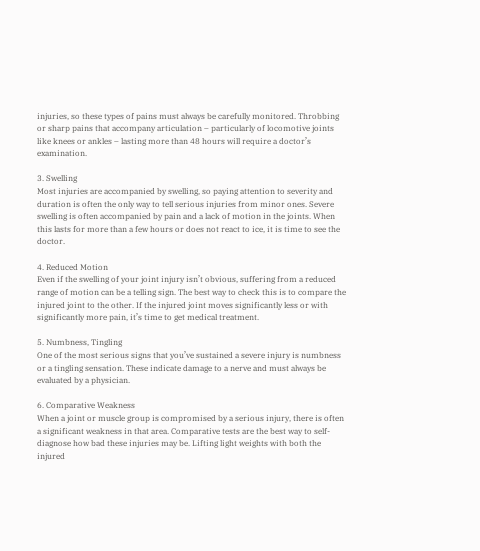injuries, so these types of pains must always be carefully monitored. Throbbing or sharp pains that accompany articulation – particularly of locomotive joints like knees or ankles – lasting more than 48 hours will require a doctor’s examination.

3. Swelling
Most injuries are accompanied by swelling, so paying attention to severity and duration is often the only way to tell serious injuries from minor ones. Severe swelling is often accompanied by pain and a lack of motion in the joints. When this lasts for more than a few hours or does not react to ice, it is time to see the doctor.

4. Reduced Motion
Even if the swelling of your joint injury isn’t obvious, suffering from a reduced range of motion can be a telling sign. The best way to check this is to compare the injured joint to the other. If the injured joint moves significantly less or with significantly more pain, it’s time to get medical treatment.

5. Numbness, Tingling
One of the most serious signs that you’ve sustained a severe injury is numbness or a tingling sensation. These indicate damage to a nerve and must always be evaluated by a physician.

6. Comparative Weakness
When a joint or muscle group is compromised by a serious injury, there is often a significant weakness in that area. Comparative tests are the best way to self-diagnose how bad these injuries may be. Lifting light weights with both the injured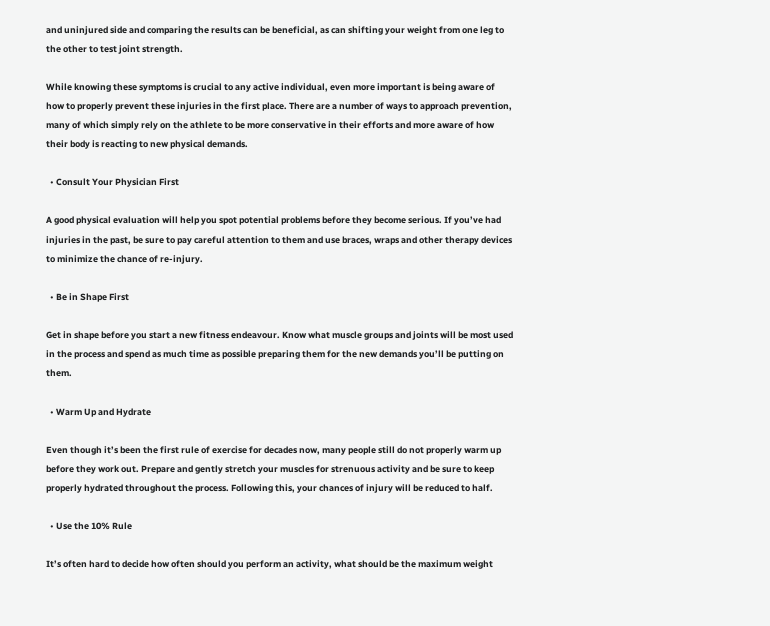and uninjured side and comparing the results can be beneficial, as can shifting your weight from one leg to the other to test joint strength.

While knowing these symptoms is crucial to any active individual, even more important is being aware of how to properly prevent these injuries in the first place. There are a number of ways to approach prevention, many of which simply rely on the athlete to be more conservative in their efforts and more aware of how their body is reacting to new physical demands.

  • Consult Your Physician First

A good physical evaluation will help you spot potential problems before they become serious. If you’ve had injuries in the past, be sure to pay careful attention to them and use braces, wraps and other therapy devices to minimize the chance of re-injury.

  • Be in Shape First

Get in shape before you start a new fitness endeavour. Know what muscle groups and joints will be most used in the process and spend as much time as possible preparing them for the new demands you’ll be putting on them.

  • Warm Up and Hydrate

Even though it’s been the first rule of exercise for decades now, many people still do not properly warm up before they work out. Prepare and gently stretch your muscles for strenuous activity and be sure to keep properly hydrated throughout the process. Following this, your chances of injury will be reduced to half.

  • Use the 10% Rule

It’s often hard to decide how often should you perform an activity, what should be the maximum weight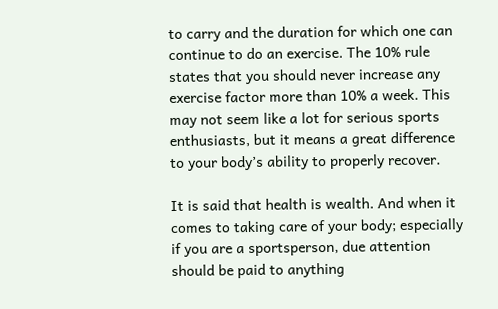to carry and the duration for which one can continue to do an exercise. The 10% rule states that you should never increase any exercise factor more than 10% a week. This may not seem like a lot for serious sports enthusiasts, but it means a great difference to your body’s ability to properly recover.

It is said that health is wealth. And when it comes to taking care of your body; especially if you are a sportsperson, due attention should be paid to anything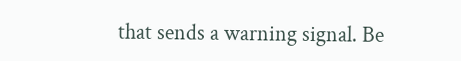that sends a warning signal. Be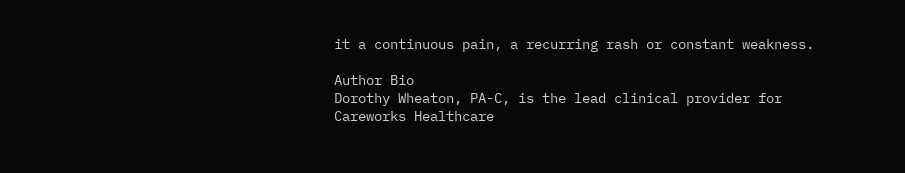it a continuous pain, a recurring rash or constant weakness.

Author Bio
Dorothy Wheaton, PA-C, is the lead clinical provider for Careworks Healthcare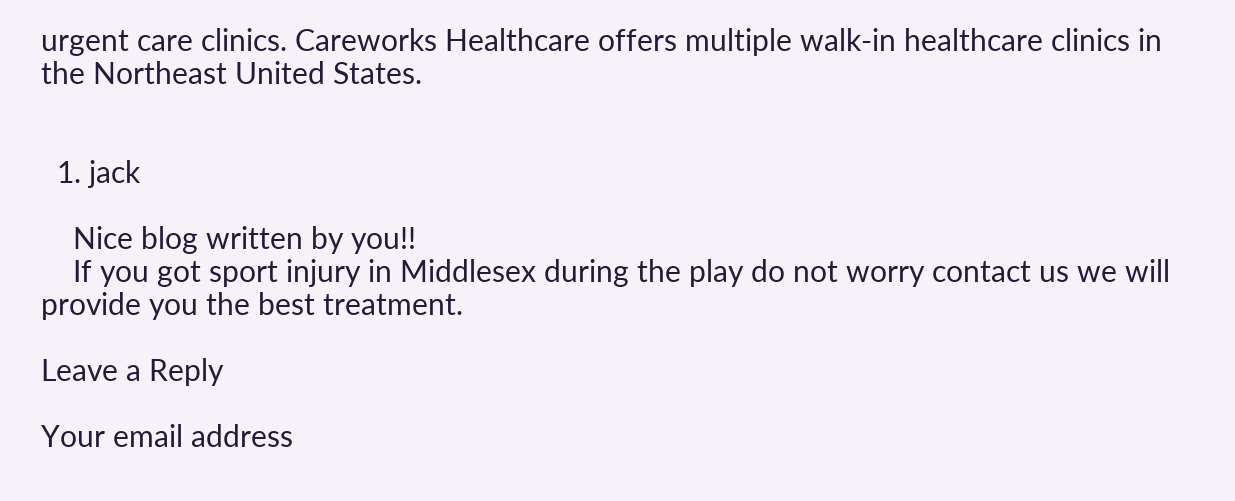urgent care clinics. Careworks Healthcare offers multiple walk-in healthcare clinics in the Northeast United States.


  1. jack

    Nice blog written by you!!
    If you got sport injury in Middlesex during the play do not worry contact us we will provide you the best treatment.

Leave a Reply

Your email address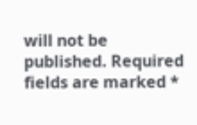will not be published. Required fields are marked *